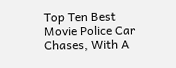Top Ten Best Movie Police Car Chases, With A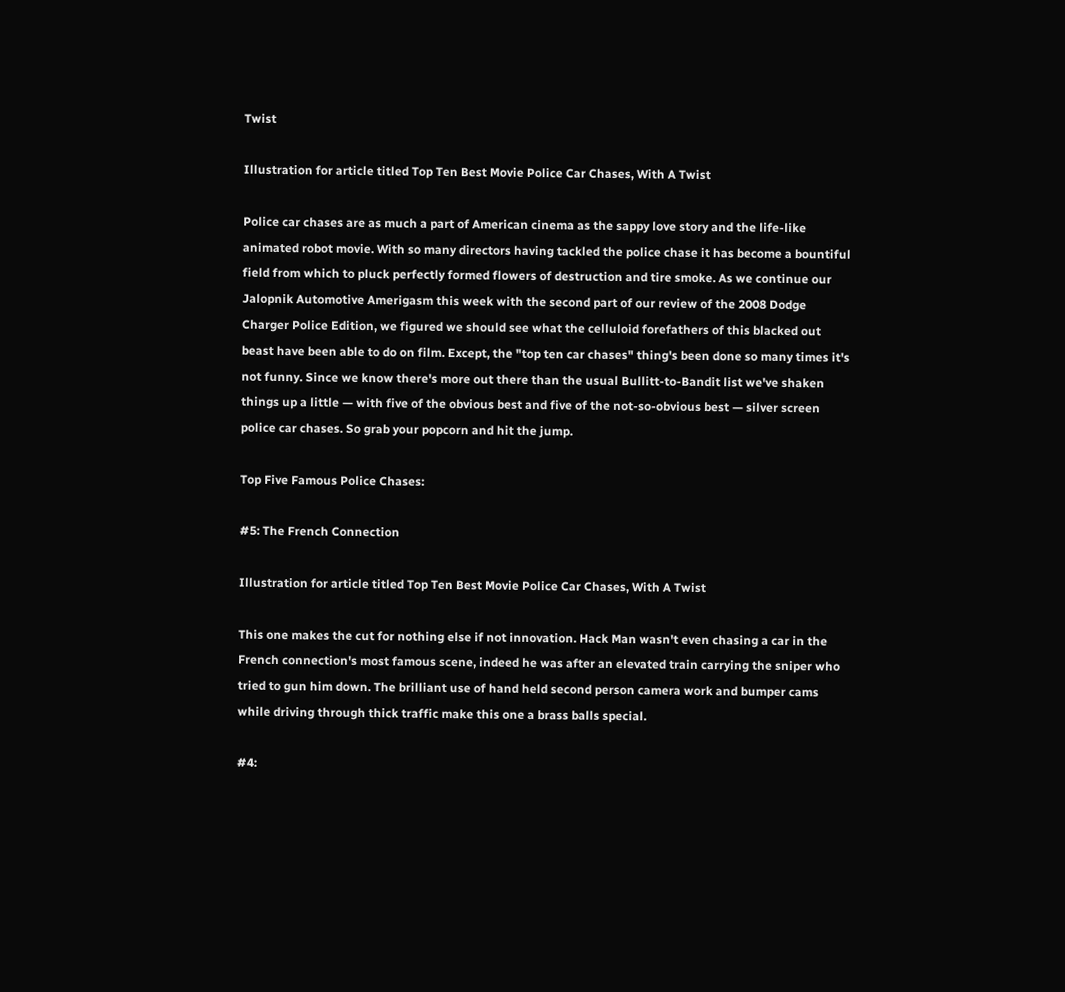Twist

Illustration for article titled Top Ten Best Movie Police Car Chases, With A Twist

Police car chases are as much a part of American cinema as the sappy love story and the life-like animated robot movie. With so many directors having tackled the police chase it has become a bountiful field from which to pluck perfectly formed flowers of destruction and tire smoke. As we continue our Jalopnik Automotive Amerigasm this week with the second part of our review of the 2008 Dodge Charger Police Edition, we figured we should see what the celluloid forefathers of this blacked out beast have been able to do on film. Except, the "top ten car chases" thing's been done so many times it's not funny. Since we know there's more out there than the usual Bullitt-to-Bandit list we've shaken things up a little — with five of the obvious best and five of the not-so-obvious best — silver screen police car chases. So grab your popcorn and hit the jump.

Top Five Famous Police Chases:

#5: The French Connection

Illustration for article titled Top Ten Best Movie Police Car Chases, With A Twist

This one makes the cut for nothing else if not innovation. Hack Man wasn't even chasing a car in the French connection's most famous scene, indeed he was after an elevated train carrying the sniper who tried to gun him down. The brilliant use of hand held second person camera work and bumper cams while driving through thick traffic make this one a brass balls special.

#4: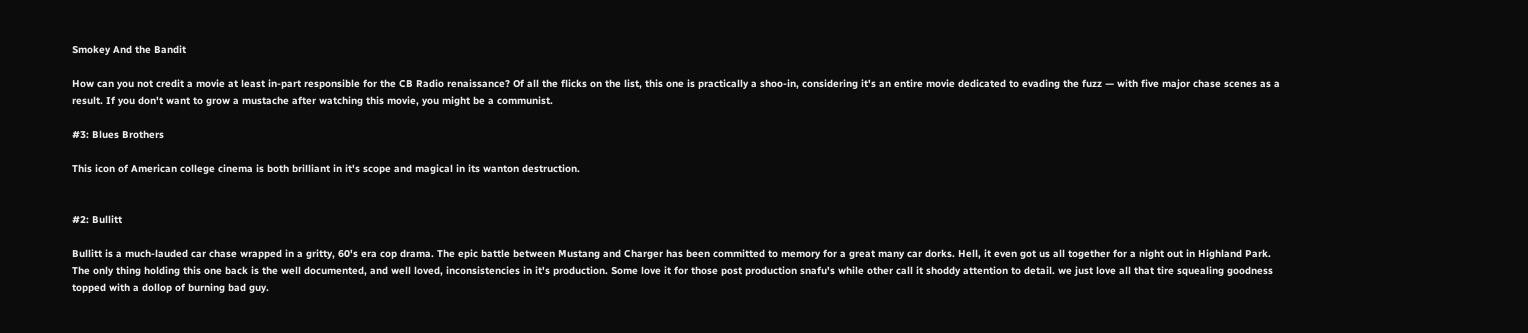Smokey And the Bandit

How can you not credit a movie at least in-part responsible for the CB Radio renaissance? Of all the flicks on the list, this one is practically a shoo-in, considering it's an entire movie dedicated to evading the fuzz — with five major chase scenes as a result. If you don't want to grow a mustache after watching this movie, you might be a communist.

#3: Blues Brothers

This icon of American college cinema is both brilliant in it's scope and magical in its wanton destruction.


#2: Bullitt

Bullitt is a much-lauded car chase wrapped in a gritty, 60's era cop drama. The epic battle between Mustang and Charger has been committed to memory for a great many car dorks. Hell, it even got us all together for a night out in Highland Park. The only thing holding this one back is the well documented, and well loved, inconsistencies in it's production. Some love it for those post production snafu's while other call it shoddy attention to detail. we just love all that tire squealing goodness topped with a dollop of burning bad guy.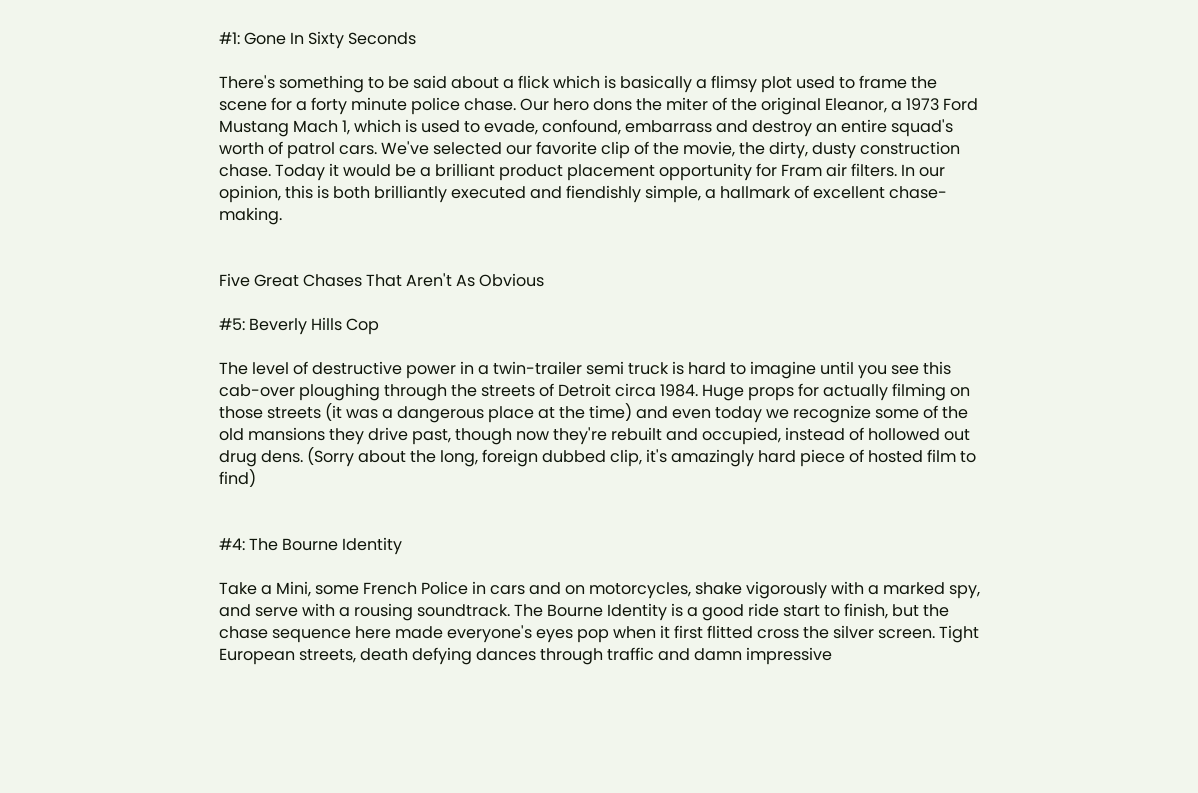#1: Gone In Sixty Seconds

There's something to be said about a flick which is basically a flimsy plot used to frame the scene for a forty minute police chase. Our hero dons the miter of the original Eleanor, a 1973 Ford Mustang Mach 1, which is used to evade, confound, embarrass and destroy an entire squad's worth of patrol cars. We've selected our favorite clip of the movie, the dirty, dusty construction chase. Today it would be a brilliant product placement opportunity for Fram air filters. In our opinion, this is both brilliantly executed and fiendishly simple, a hallmark of excellent chase-making.


Five Great Chases That Aren't As Obvious

#5: Beverly Hills Cop

The level of destructive power in a twin-trailer semi truck is hard to imagine until you see this cab-over ploughing through the streets of Detroit circa 1984. Huge props for actually filming on those streets (it was a dangerous place at the time) and even today we recognize some of the old mansions they drive past, though now they're rebuilt and occupied, instead of hollowed out drug dens. (Sorry about the long, foreign dubbed clip, it's amazingly hard piece of hosted film to find)


#4: The Bourne Identity

Take a Mini, some French Police in cars and on motorcycles, shake vigorously with a marked spy, and serve with a rousing soundtrack. The Bourne Identity is a good ride start to finish, but the chase sequence here made everyone's eyes pop when it first flitted cross the silver screen. Tight European streets, death defying dances through traffic and damn impressive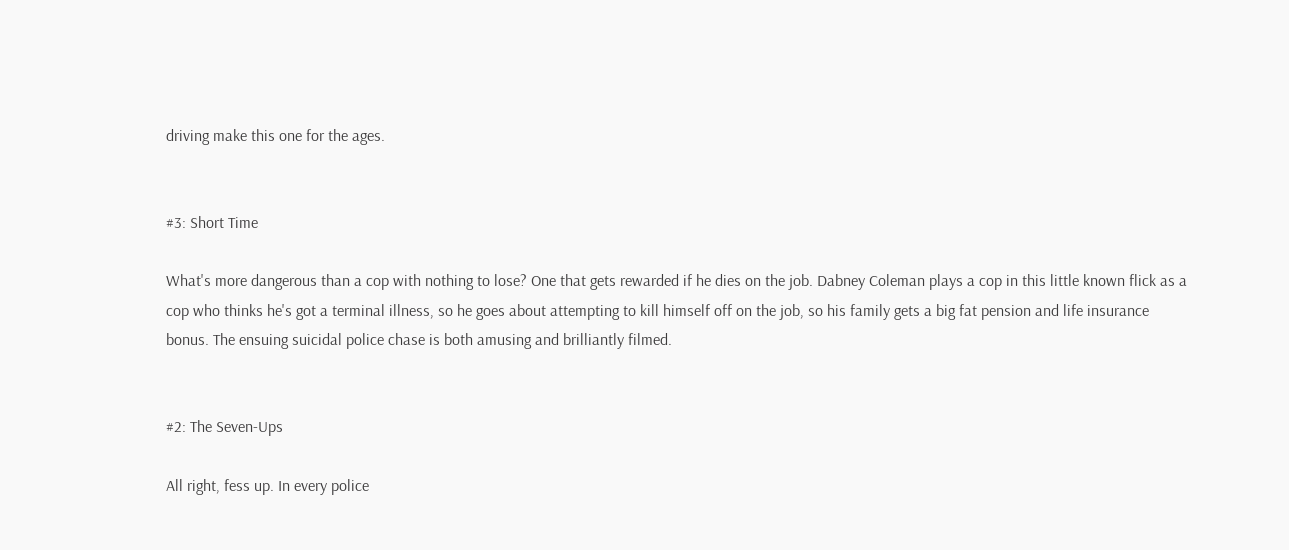driving make this one for the ages.


#3: Short Time

What's more dangerous than a cop with nothing to lose? One that gets rewarded if he dies on the job. Dabney Coleman plays a cop in this little known flick as a cop who thinks he's got a terminal illness, so he goes about attempting to kill himself off on the job, so his family gets a big fat pension and life insurance bonus. The ensuing suicidal police chase is both amusing and brilliantly filmed.


#2: The Seven-Ups

All right, fess up. In every police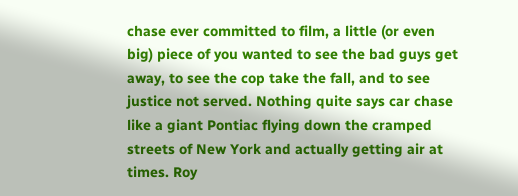chase ever committed to film, a little (or even big) piece of you wanted to see the bad guys get away, to see the cop take the fall, and to see justice not served. Nothing quite says car chase like a giant Pontiac flying down the cramped streets of New York and actually getting air at times. Roy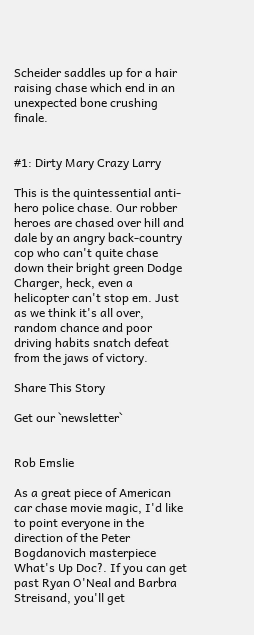Scheider saddles up for a hair raising chase which end in an unexpected bone crushing finale.


#1: Dirty Mary Crazy Larry

This is the quintessential anti-hero police chase. Our robber heroes are chased over hill and dale by an angry back-country cop who can't quite chase down their bright green Dodge Charger, heck, even a helicopter can't stop em. Just as we think it's all over, random chance and poor driving habits snatch defeat from the jaws of victory.

Share This Story

Get our `newsletter`


Rob Emslie

As a great piece of American car chase movie magic, I'd like to point everyone in the direction of the Peter Bogdanovich masterpiece What's Up Doc?. If you can get past Ryan O'Neal and Barbra Streisand, you'll get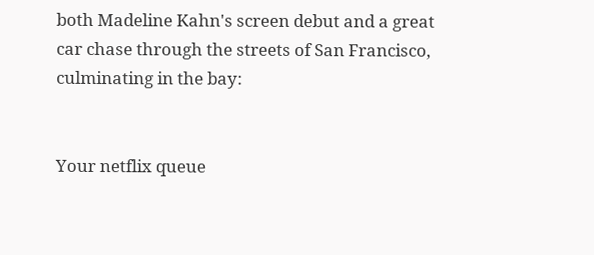both Madeline Kahn's screen debut and a great car chase through the streets of San Francisco, culminating in the bay:


Your netflix queue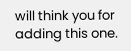will think you for adding this one.